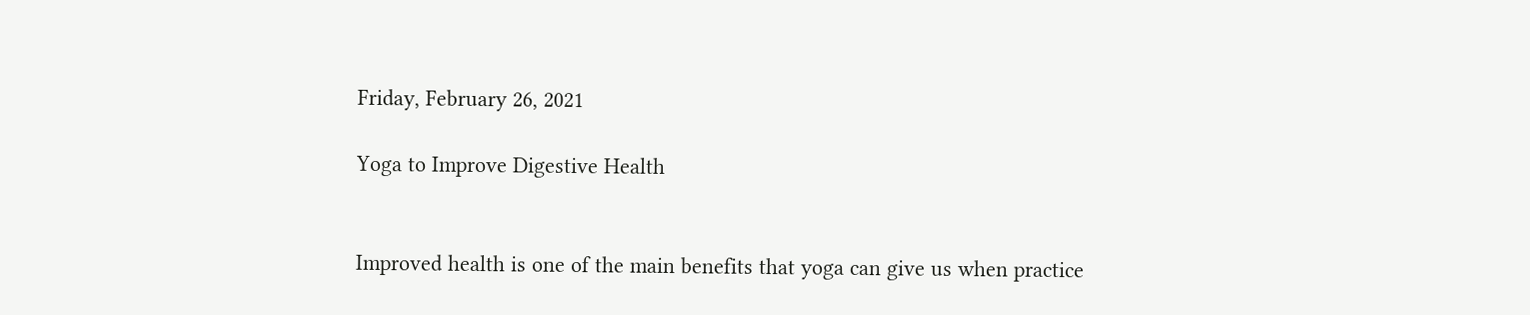Friday, February 26, 2021

Yoga to Improve Digestive Health


Improved health is one of the main benefits that yoga can give us when practice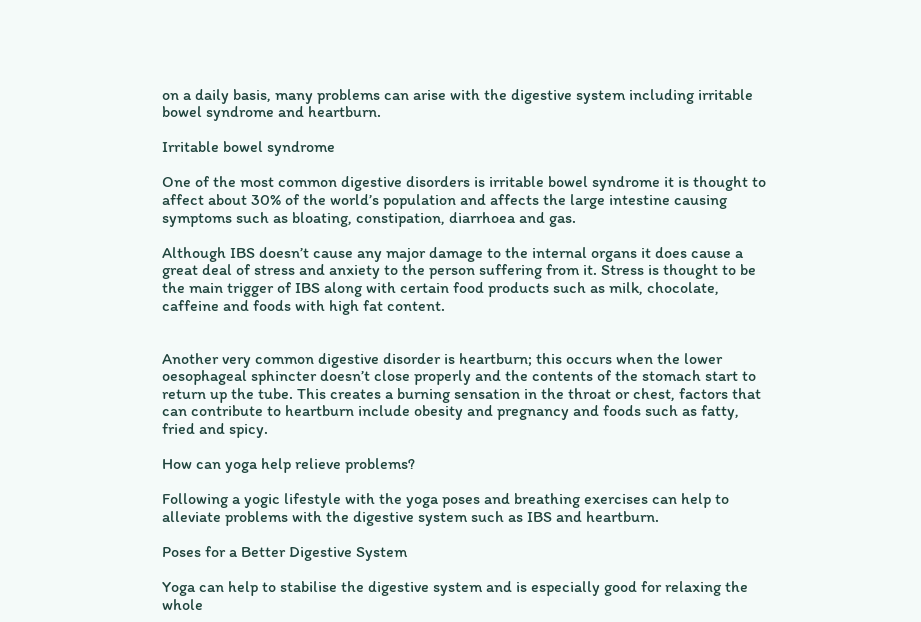on a daily basis, many problems can arise with the digestive system including irritable bowel syndrome and heartburn.

Irritable bowel syndrome

One of the most common digestive disorders is irritable bowel syndrome it is thought to affect about 30% of the world’s population and affects the large intestine causing symptoms such as bloating, constipation, diarrhoea and gas.

Although IBS doesn’t cause any major damage to the internal organs it does cause a great deal of stress and anxiety to the person suffering from it. Stress is thought to be the main trigger of IBS along with certain food products such as milk, chocolate, caffeine and foods with high fat content.


Another very common digestive disorder is heartburn; this occurs when the lower oesophageal sphincter doesn’t close properly and the contents of the stomach start to return up the tube. This creates a burning sensation in the throat or chest, factors that can contribute to heartburn include obesity and pregnancy and foods such as fatty, fried and spicy.

How can yoga help relieve problems?

Following a yogic lifestyle with the yoga poses and breathing exercises can help to alleviate problems with the digestive system such as IBS and heartburn.

Poses for a Better Digestive System

Yoga can help to stabilise the digestive system and is especially good for relaxing the whole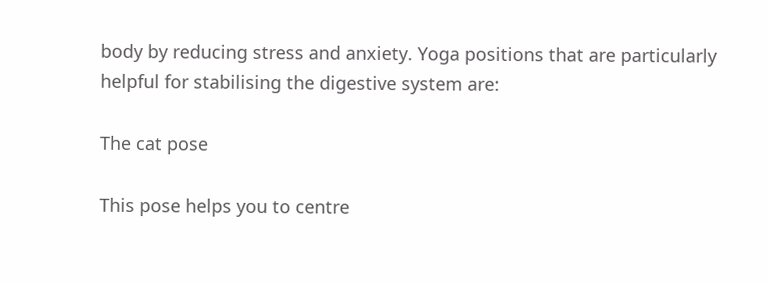body by reducing stress and anxiety. Yoga positions that are particularly helpful for stabilising the digestive system are:

The cat pose

This pose helps you to centre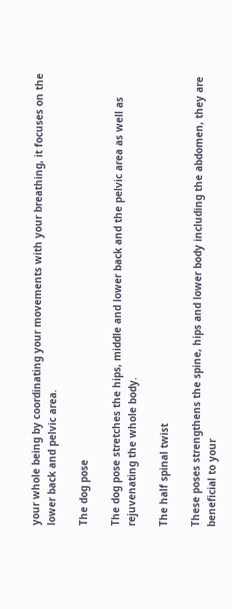your whole being by coordinating your movements with your breathing, it focuses on the lower back and pelvic area.

The dog pose

The dog pose stretches the hips, middle and lower back and the pelvic area as well as rejuvenating the whole body.

The half spinal twist

These poses strengthens the spine, hips and lower body including the abdomen, they are beneficial to your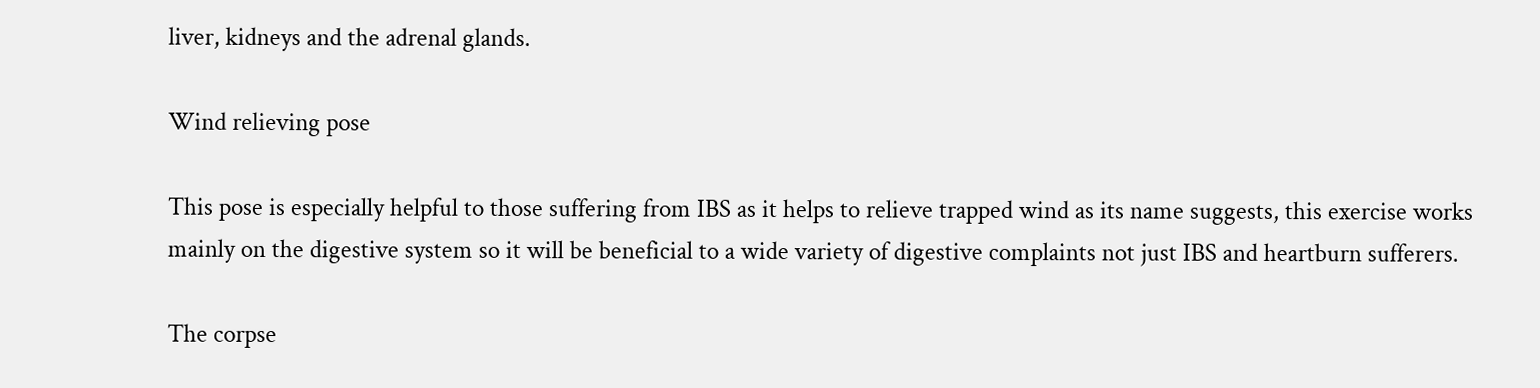liver, kidneys and the adrenal glands.

Wind relieving pose

This pose is especially helpful to those suffering from IBS as it helps to relieve trapped wind as its name suggests, this exercise works mainly on the digestive system so it will be beneficial to a wide variety of digestive complaints not just IBS and heartburn sufferers.

The corpse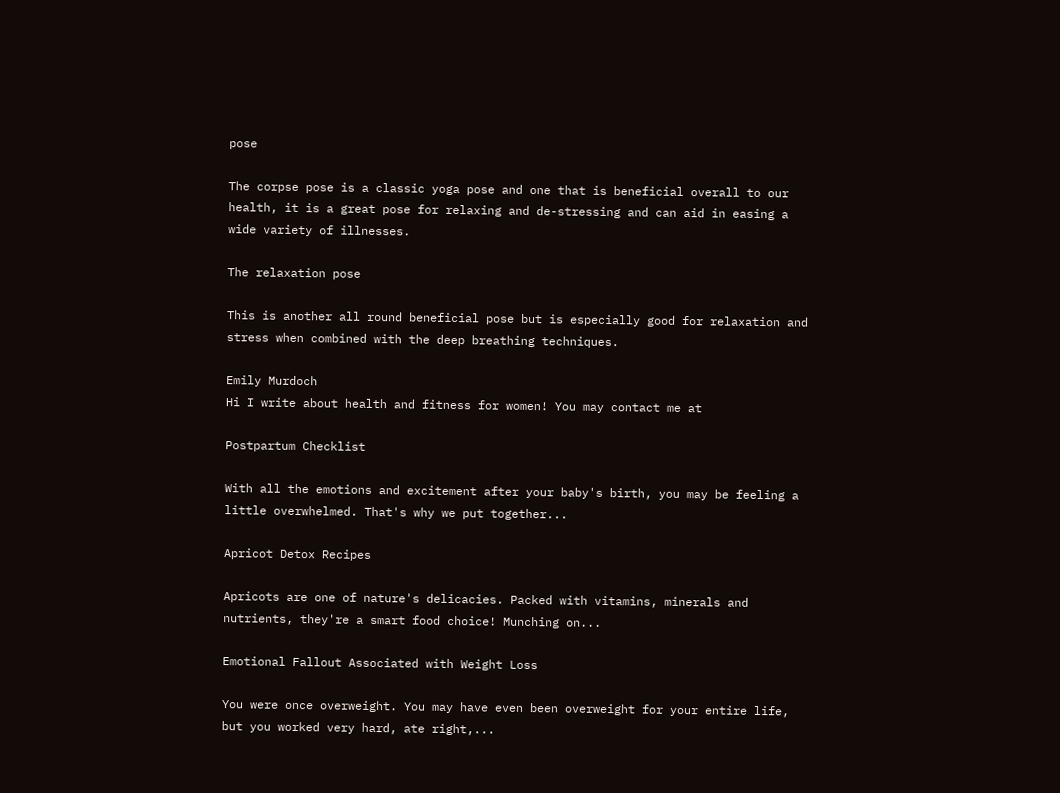pose

The corpse pose is a classic yoga pose and one that is beneficial overall to our health, it is a great pose for relaxing and de-stressing and can aid in easing a wide variety of illnesses.

The relaxation pose

This is another all round beneficial pose but is especially good for relaxation and stress when combined with the deep breathing techniques.

Emily Murdoch
Hi I write about health and fitness for women! You may contact me at

Postpartum Checklist

With all the emotions and excitement after your baby's birth, you may be feeling a little overwhelmed. That's why we put together...

Apricot Detox Recipes

Apricots are one of nature's delicacies. Packed with vitamins, minerals and nutrients, they're a smart food choice! Munching on...

Emotional Fallout Associated with Weight Loss

You were once overweight. You may have even been overweight for your entire life, but you worked very hard, ate right,...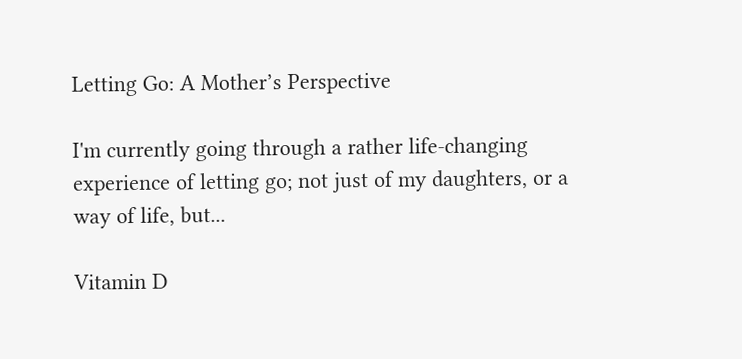Letting Go: A Mother’s Perspective

I'm currently going through a rather life-changing experience of letting go; not just of my daughters, or a way of life, but...

Vitamin D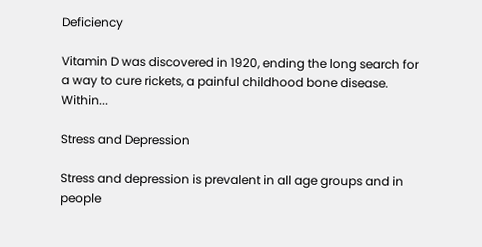Deficiency

Vitamin D was discovered in 1920, ending the long search for a way to cure rickets, a painful childhood bone disease. Within...

Stress and Depression

Stress and depression is prevalent in all age groups and in people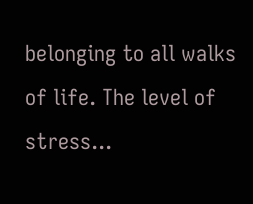belonging to all walks of life. The level of stress...